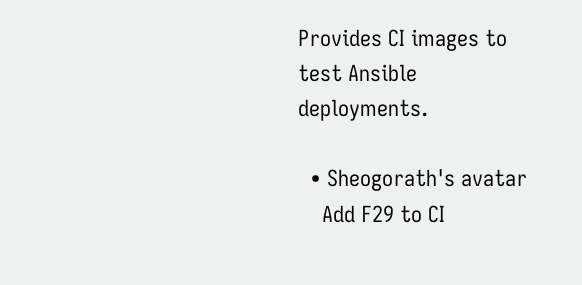Provides CI images to test Ansible deployments.

  • Sheogorath's avatar
    Add F29 to CI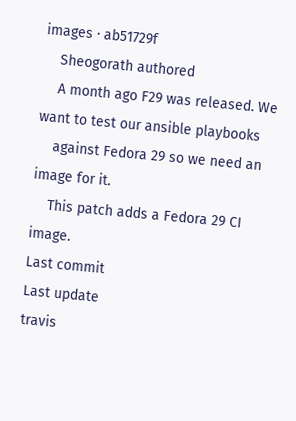images · ab51729f
    Sheogorath authored
    A month ago F29 was released. We want to test our ansible playbooks
    against Fedora 29 so we need an image for it.
    This patch adds a Fedora 29 CI image.
Last commit
Last update
travis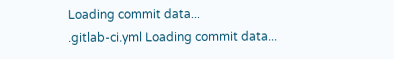Loading commit data...
.gitlab-ci.yml Loading commit data...